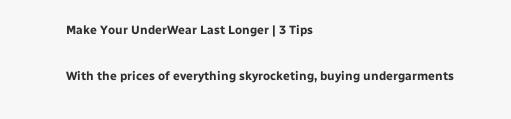Make Your UnderWear Last Longer | 3 Tips

With the prices of everything skyrocketing, buying undergarments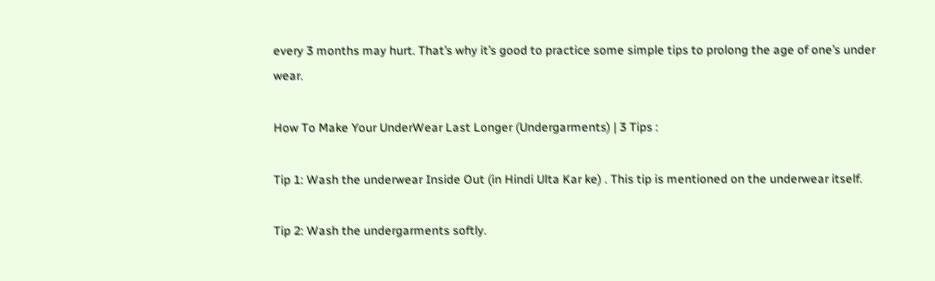every 3 months may hurt. That’s why it’s good to practice some simple tips to prolong the age of one’s under wear.

How To Make Your UnderWear Last Longer (Undergarments) | 3 Tips :

Tip 1: Wash the underwear Inside Out (in Hindi Ulta Kar ke) . This tip is mentioned on the underwear itself.

Tip 2: Wash the undergarments softly.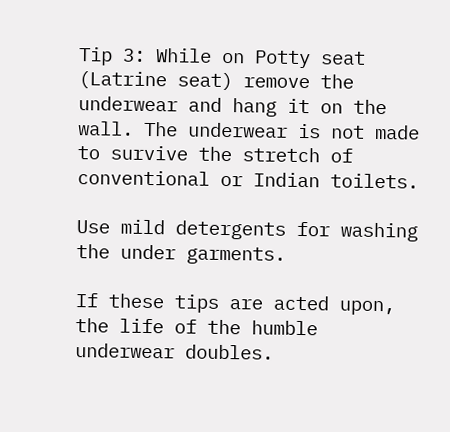Tip 3: While on Potty seat (Latrine seat) remove the underwear and hang it on the wall. The underwear is not made to survive the stretch of conventional or Indian toilets.

Use mild detergents for washing the under garments.

If these tips are acted upon, the life of the humble underwear doubles.